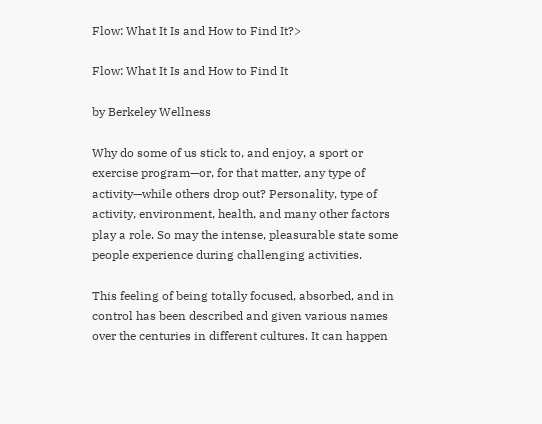Flow: What It Is and How to Find It?>

Flow: What It Is and How to Find It

by Berkeley Wellness

Why do some of us stick to, and enjoy, a sport or exercise program—or, for that matter, any type of activity—while others drop out? Personality, type of activity, environment, health, and many other factors play a role. So may the intense, pleasurable state some people experience during challenging activities.

This feeling of being totally focused, absorbed, and in control has been described and given various names over the centuries in different cultures. It can happen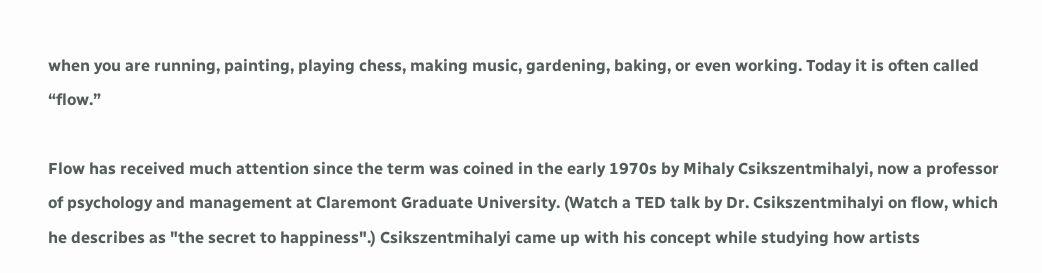when you are running, painting, playing chess, making music, gardening, baking, or even working. Today it is often called “flow.”

Flow has received much attention since the term was coined in the early 1970s by Mihaly Csikszentmihalyi, now a professor of psychology and management at Claremont Graduate University. (Watch a TED talk by Dr. Csikszentmihalyi on flow, which he describes as "the secret to happiness".) Csikszentmihalyi came up with his concept while studying how artists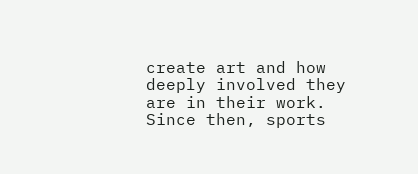create art and how deeply involved they are in their work. Since then, sports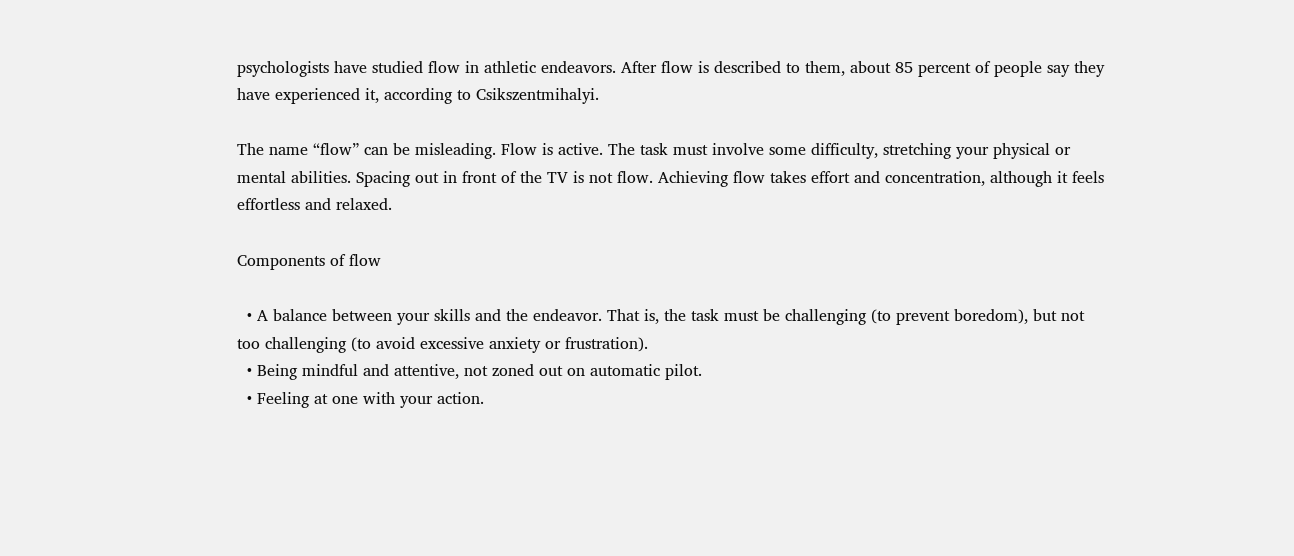psychologists have studied flow in athletic endeavors. After flow is described to them, about 85 percent of people say they have experienced it, according to Csikszentmihalyi.

The name “flow” can be misleading. Flow is active. The task must involve some difficulty, stretching your physical or mental abilities. Spacing out in front of the TV is not flow. Achieving flow takes effort and concentration, although it feels effortless and relaxed.

Components of flow

  • A balance between your skills and the endeavor. That is, the task must be challenging (to prevent boredom), but not too challenging (to avoid excessive anxiety or frustration).
  • Being mindful and attentive, not zoned out on automatic pilot.
  • Feeling at one with your action.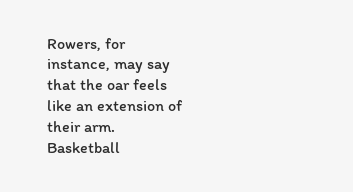Rowers, for instance, may say that the oar feels like an extension of their arm. Basketball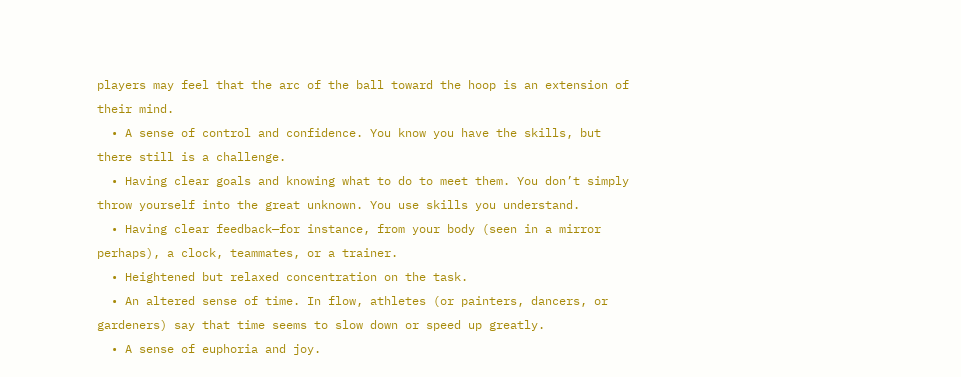players may feel that the arc of the ball toward the hoop is an extension of their mind.
  • A sense of control and confidence. You know you have the skills, but there still is a challenge.
  • Having clear goals and knowing what to do to meet them. You don’t simply throw yourself into the great unknown. You use skills you understand.
  • Having clear feedback—for instance, from your body (seen in a mirror perhaps), a clock, teammates, or a trainer.
  • Heightened but relaxed concentration on the task.
  • An altered sense of time. In flow, athletes (or painters, dancers, or gardeners) say that time seems to slow down or speed up greatly.
  • A sense of euphoria and joy.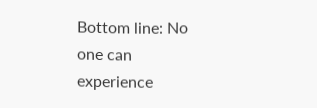Bottom line: No one can experience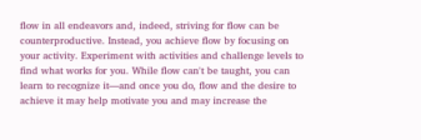flow in all endeavors and, indeed, striving for flow can be counterproductive. Instead, you achieve flow by focusing on your activity. Experiment with activities and challenge levels to find what works for you. While flow can't be taught, you can learn to recognize it—and once you do, flow and the desire to achieve it may help motivate you and may increase the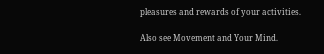pleasures and rewards of your activities.

Also see Movement and Your Mind.